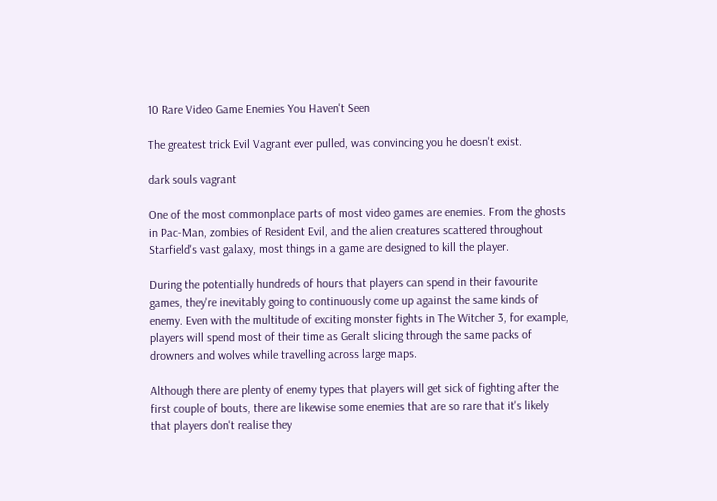10 Rare Video Game Enemies You Haven't Seen

The greatest trick Evil Vagrant ever pulled, was convincing you he doesn't exist.

dark souls vagrant

One of the most commonplace parts of most video games are enemies. From the ghosts in Pac-Man, zombies of Resident Evil, and the alien creatures scattered throughout Starfield's vast galaxy, most things in a game are designed to kill the player.

During the potentially hundreds of hours that players can spend in their favourite games, they're inevitably going to continuously come up against the same kinds of enemy. Even with the multitude of exciting monster fights in The Witcher 3, for example, players will spend most of their time as Geralt slicing through the same packs of drowners and wolves while travelling across large maps.

Although there are plenty of enemy types that players will get sick of fighting after the first couple of bouts, there are likewise some enemies that are so rare that it's likely that players don't realise they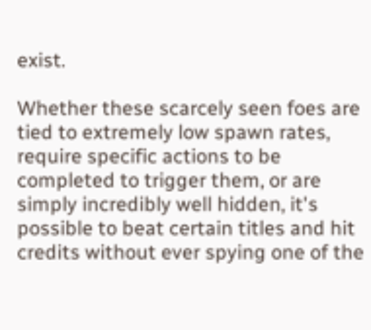exist.

Whether these scarcely seen foes are tied to extremely low spawn rates, require specific actions to be completed to trigger them, or are simply incredibly well hidden, it's possible to beat certain titles and hit credits without ever spying one of the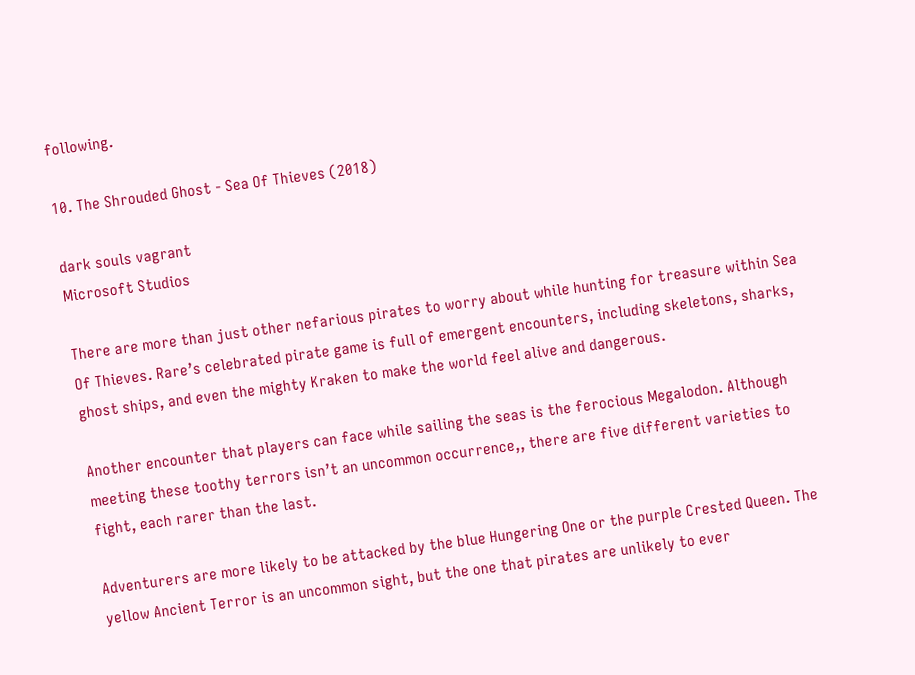following.

10. The Shrouded Ghost - Sea Of Thieves (2018)

dark souls vagrant
Microsoft Studios

There are more than just other nefarious pirates to worry about while hunting for treasure within Sea Of Thieves. Rare’s celebrated pirate game is full of emergent encounters, including skeletons, sharks, ghost ships, and even the mighty Kraken to make the world feel alive and dangerous.

Another encounter that players can face while sailing the seas is the ferocious Megalodon. Although meeting these toothy terrors isn’t an uncommon occurrence,, there are five different varieties to fight, each rarer than the last.

Adventurers are more likely to be attacked by the blue Hungering One or the purple Crested Queen. The yellow Ancient Terror is an uncommon sight, but the one that pirates are unlikely to ever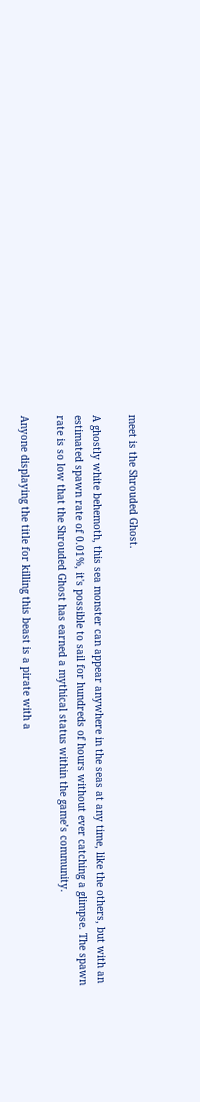meet is the Shrouded Ghost.

A ghostly white behemoth, this sea monster can appear anywhere in the seas at any time, like the others, but with an estimated spawn rate of 0.01%, it's possible to sail for hundreds of hours without ever catching a glimpse. The spawn rate is so low that the Shrouded Ghost has earned a mythical status within the game’s community.

Anyone displaying the title for killing this beast is a pirate with a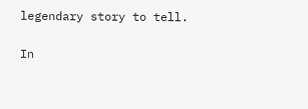legendary story to tell.

In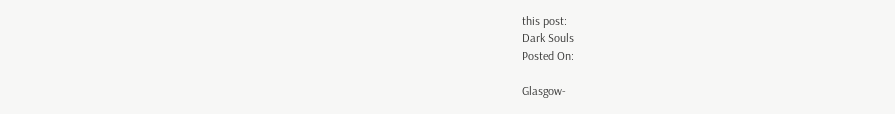this post:
Dark Souls
Posted On:

Glasgow-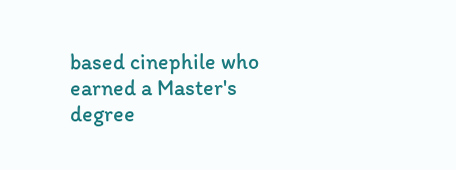based cinephile who earned a Master's degree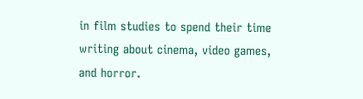in film studies to spend their time writing about cinema, video games, and horror.